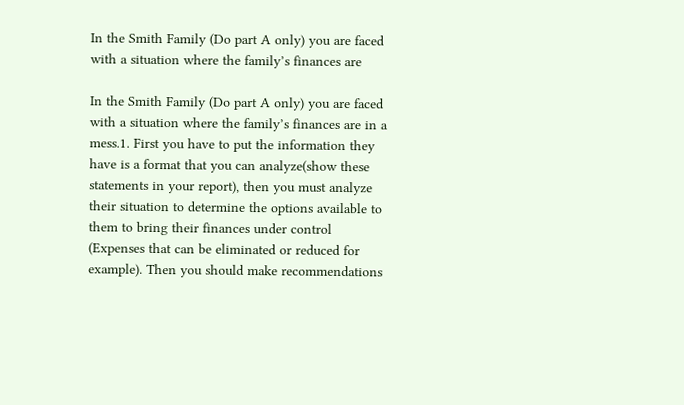In the Smith Family (Do part A only) you are faced with a situation where the family’s finances are

In the Smith Family (Do part A only) you are faced with a situation where the family’s finances are in a mess.1. First you have to put the information they have is a format that you can analyze(show these statements in your report), then you must analyze their situation to determine the options available to them to bring their finances under control (Expenses that can be eliminated or reduced for example). Then you should make recommendations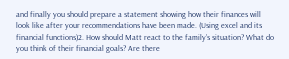and finally you should prepare a statement showing how their finances will look like after your recommendations have been made. (Using excel and its financial functions)2. How should Matt react to the family’s situation? What do you think of their financial goals? Are there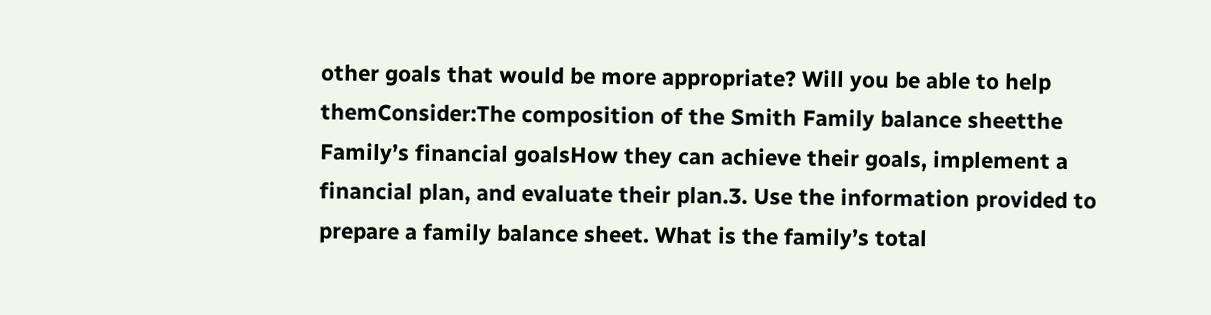other goals that would be more appropriate? Will you be able to help themConsider:The composition of the Smith Family balance sheetthe Family’s financial goalsHow they can achieve their goals, implement a financial plan, and evaluate their plan.3. Use the information provided to prepare a family balance sheet. What is the family’s total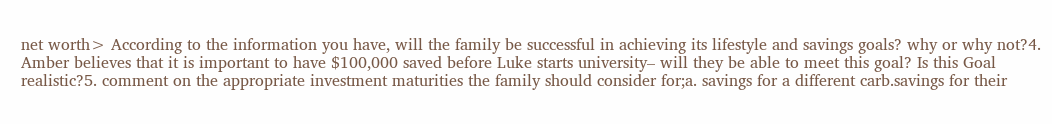net worth> According to the information you have, will the family be successful in achieving its lifestyle and savings goals? why or why not?4. Amber believes that it is important to have $100,000 saved before Luke starts university– will they be able to meet this goal? Is this Goal realistic?5. comment on the appropriate investment maturities the family should consider for;a. savings for a different carb.savings for their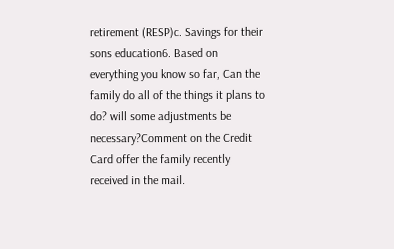retirement (RESP)c. Savings for their sons education6. Based on everything you know so far, Can the family do all of the things it plans to do? will some adjustments be necessary?Comment on the Credit Card offer the family recently received in the mail.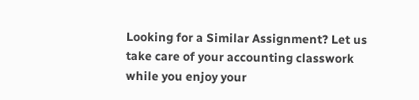Looking for a Similar Assignment? Let us take care of your accounting classwork while you enjoy your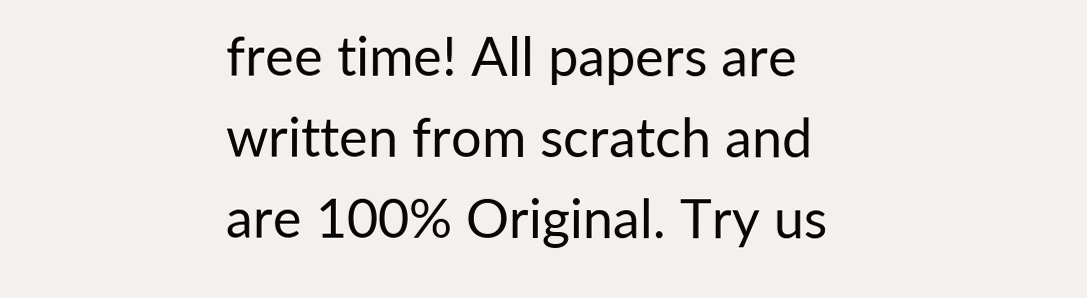free time! All papers are written from scratch and are 100% Original. Try us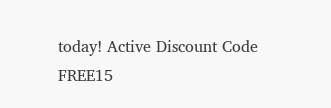today! Active Discount Code FREE15